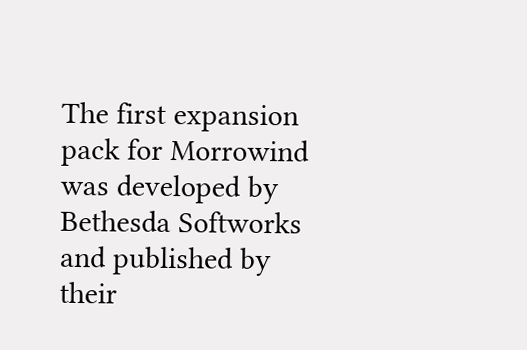The first expansion pack for Morrowind was developed by Bethesda Softworks and published by their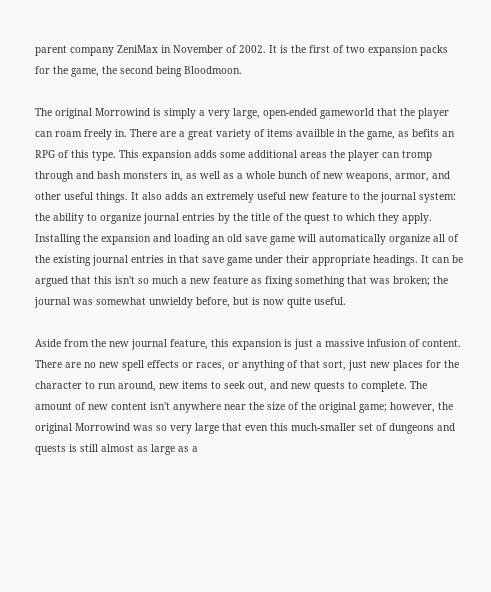parent company ZeniMax in November of 2002. It is the first of two expansion packs for the game, the second being Bloodmoon.

The original Morrowind is simply a very large, open-ended gameworld that the player can roam freely in. There are a great variety of items availble in the game, as befits an RPG of this type. This expansion adds some additional areas the player can tromp through and bash monsters in, as well as a whole bunch of new weapons, armor, and other useful things. It also adds an extremely useful new feature to the journal system: the ability to organize journal entries by the title of the quest to which they apply. Installing the expansion and loading an old save game will automatically organize all of the existing journal entries in that save game under their appropriate headings. It can be argued that this isn't so much a new feature as fixing something that was broken; the journal was somewhat unwieldy before, but is now quite useful.

Aside from the new journal feature, this expansion is just a massive infusion of content. There are no new spell effects or races, or anything of that sort, just new places for the character to run around, new items to seek out, and new quests to complete. The amount of new content isn't anywhere near the size of the original game; however, the original Morrowind was so very large that even this much-smaller set of dungeons and quests is still almost as large as a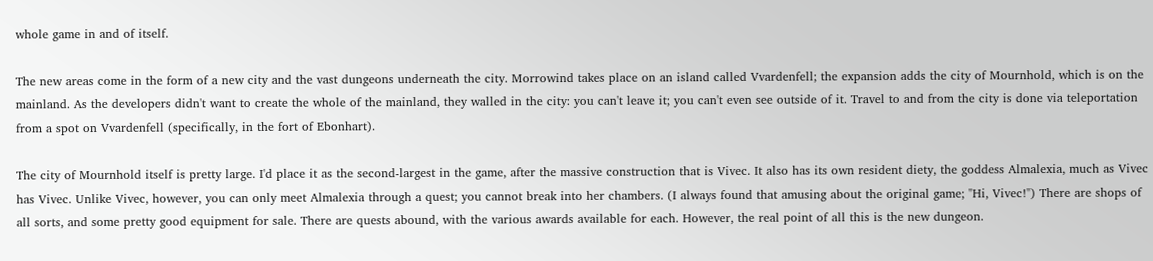whole game in and of itself.

The new areas come in the form of a new city and the vast dungeons underneath the city. Morrowind takes place on an island called Vvardenfell; the expansion adds the city of Mournhold, which is on the mainland. As the developers didn't want to create the whole of the mainland, they walled in the city: you can't leave it; you can't even see outside of it. Travel to and from the city is done via teleportation from a spot on Vvardenfell (specifically, in the fort of Ebonhart).

The city of Mournhold itself is pretty large. I'd place it as the second-largest in the game, after the massive construction that is Vivec. It also has its own resident diety, the goddess Almalexia, much as Vivec has Vivec. Unlike Vivec, however, you can only meet Almalexia through a quest; you cannot break into her chambers. (I always found that amusing about the original game; "Hi, Vivec!") There are shops of all sorts, and some pretty good equipment for sale. There are quests abound, with the various awards available for each. However, the real point of all this is the new dungeon.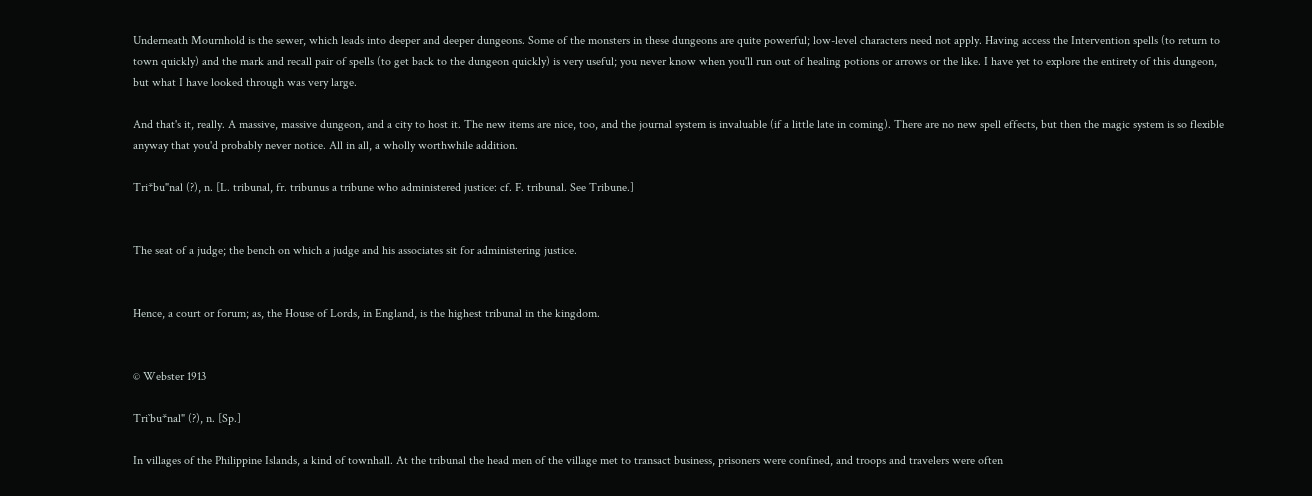Underneath Mournhold is the sewer, which leads into deeper and deeper dungeons. Some of the monsters in these dungeons are quite powerful; low-level characters need not apply. Having access the Intervention spells (to return to town quickly) and the mark and recall pair of spells (to get back to the dungeon quickly) is very useful; you never know when you'll run out of healing potions or arrows or the like. I have yet to explore the entirety of this dungeon, but what I have looked through was very large.

And that's it, really. A massive, massive dungeon, and a city to host it. The new items are nice, too, and the journal system is invaluable (if a little late in coming). There are no new spell effects, but then the magic system is so flexible anyway that you'd probably never notice. All in all, a wholly worthwhile addition.

Tri*bu"nal (?), n. [L. tribunal, fr. tribunus a tribune who administered justice: cf. F. tribunal. See Tribune.]


The seat of a judge; the bench on which a judge and his associates sit for administering justice.


Hence, a court or forum; as, the House of Lords, in England, is the highest tribunal in the kingdom.


© Webster 1913

Tri`bu*nal" (?), n. [Sp.]

In villages of the Philippine Islands, a kind of townhall. At the tribunal the head men of the village met to transact business, prisoners were confined, and troops and travelers were often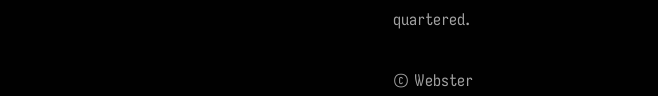quartered.


© Webster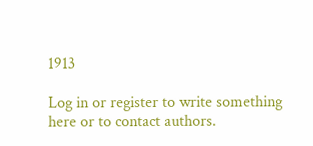1913

Log in or register to write something here or to contact authors.